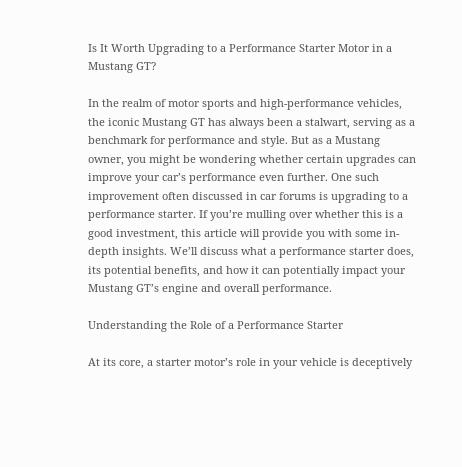Is It Worth Upgrading to a Performance Starter Motor in a Mustang GT?

In the realm of motor sports and high-performance vehicles, the iconic Mustang GT has always been a stalwart, serving as a benchmark for performance and style. But as a Mustang owner, you might be wondering whether certain upgrades can improve your car’s performance even further. One such improvement often discussed in car forums is upgrading to a performance starter. If you’re mulling over whether this is a good investment, this article will provide you with some in-depth insights. We’ll discuss what a performance starter does, its potential benefits, and how it can potentially impact your Mustang GT’s engine and overall performance.

Understanding the Role of a Performance Starter

At its core, a starter motor’s role in your vehicle is deceptively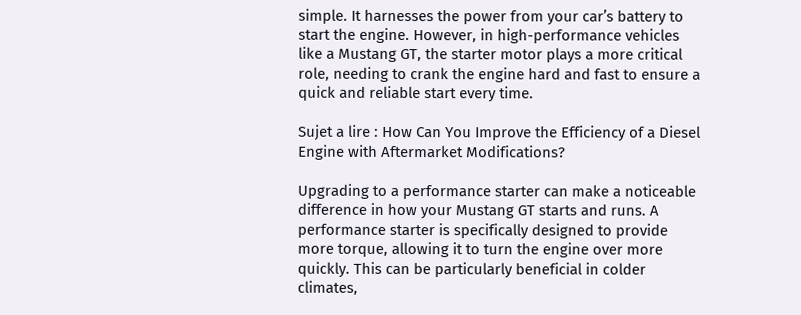simple. It harnesses the power from your car’s battery to start the engine. However, in high-performance vehicles like a Mustang GT, the starter motor plays a more critical role, needing to crank the engine hard and fast to ensure a quick and reliable start every time.

Sujet a lire : How Can You Improve the Efficiency of a Diesel Engine with Aftermarket Modifications?

Upgrading to a performance starter can make a noticeable difference in how your Mustang GT starts and runs. A performance starter is specifically designed to provide more torque, allowing it to turn the engine over more quickly. This can be particularly beneficial in colder climates,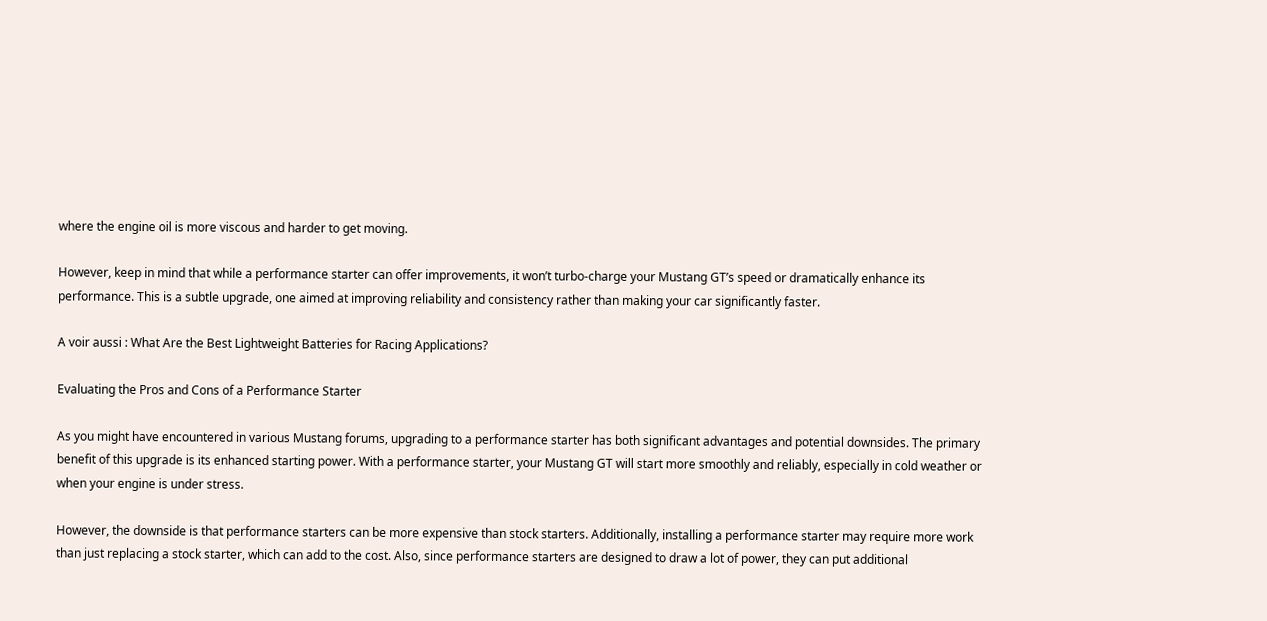where the engine oil is more viscous and harder to get moving.

However, keep in mind that while a performance starter can offer improvements, it won’t turbo-charge your Mustang GT’s speed or dramatically enhance its performance. This is a subtle upgrade, one aimed at improving reliability and consistency rather than making your car significantly faster.

A voir aussi : What Are the Best Lightweight Batteries for Racing Applications?

Evaluating the Pros and Cons of a Performance Starter

As you might have encountered in various Mustang forums, upgrading to a performance starter has both significant advantages and potential downsides. The primary benefit of this upgrade is its enhanced starting power. With a performance starter, your Mustang GT will start more smoothly and reliably, especially in cold weather or when your engine is under stress.

However, the downside is that performance starters can be more expensive than stock starters. Additionally, installing a performance starter may require more work than just replacing a stock starter, which can add to the cost. Also, since performance starters are designed to draw a lot of power, they can put additional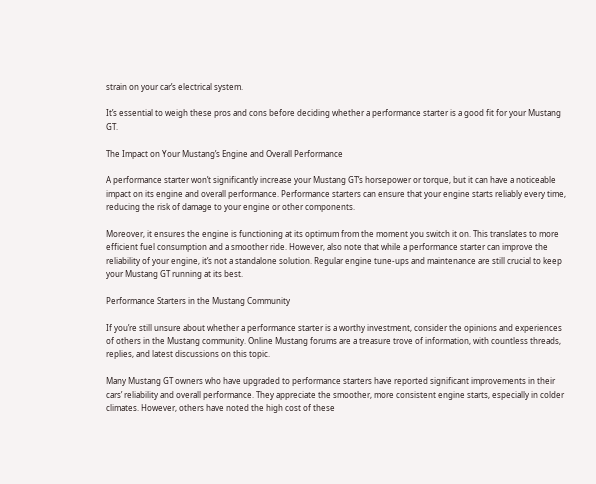strain on your car’s electrical system.

It’s essential to weigh these pros and cons before deciding whether a performance starter is a good fit for your Mustang GT.

The Impact on Your Mustang’s Engine and Overall Performance

A performance starter won’t significantly increase your Mustang GT’s horsepower or torque, but it can have a noticeable impact on its engine and overall performance. Performance starters can ensure that your engine starts reliably every time, reducing the risk of damage to your engine or other components.

Moreover, it ensures the engine is functioning at its optimum from the moment you switch it on. This translates to more efficient fuel consumption and a smoother ride. However, also note that while a performance starter can improve the reliability of your engine, it’s not a standalone solution. Regular engine tune-ups and maintenance are still crucial to keep your Mustang GT running at its best.

Performance Starters in the Mustang Community

If you’re still unsure about whether a performance starter is a worthy investment, consider the opinions and experiences of others in the Mustang community. Online Mustang forums are a treasure trove of information, with countless threads, replies, and latest discussions on this topic.

Many Mustang GT owners who have upgraded to performance starters have reported significant improvements in their cars’ reliability and overall performance. They appreciate the smoother, more consistent engine starts, especially in colder climates. However, others have noted the high cost of these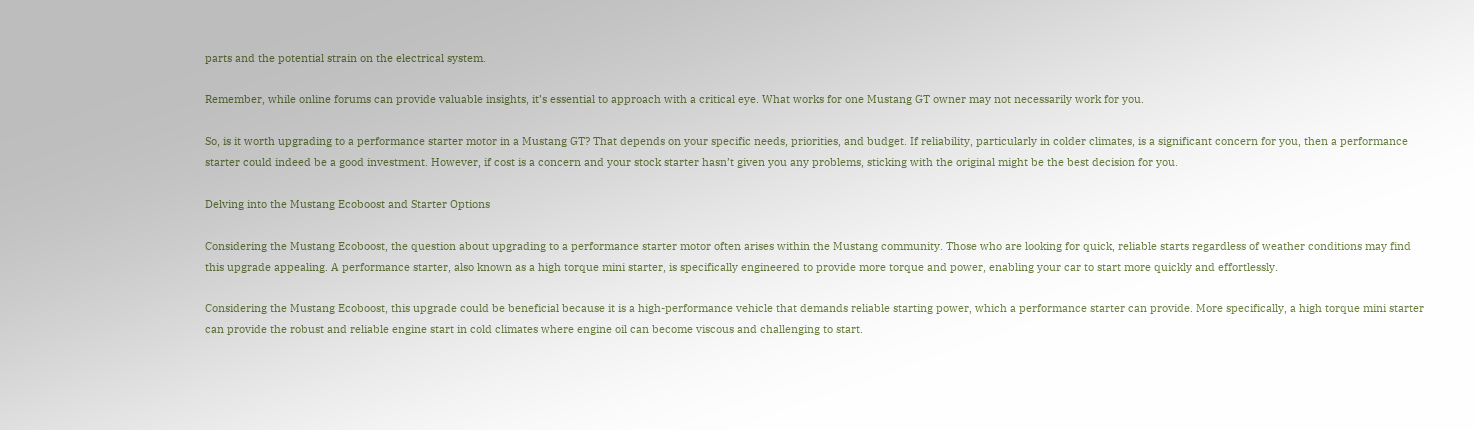parts and the potential strain on the electrical system.

Remember, while online forums can provide valuable insights, it’s essential to approach with a critical eye. What works for one Mustang GT owner may not necessarily work for you.

So, is it worth upgrading to a performance starter motor in a Mustang GT? That depends on your specific needs, priorities, and budget. If reliability, particularly in colder climates, is a significant concern for you, then a performance starter could indeed be a good investment. However, if cost is a concern and your stock starter hasn’t given you any problems, sticking with the original might be the best decision for you.

Delving into the Mustang Ecoboost and Starter Options

Considering the Mustang Ecoboost, the question about upgrading to a performance starter motor often arises within the Mustang community. Those who are looking for quick, reliable starts regardless of weather conditions may find this upgrade appealing. A performance starter, also known as a high torque mini starter, is specifically engineered to provide more torque and power, enabling your car to start more quickly and effortlessly.

Considering the Mustang Ecoboost, this upgrade could be beneficial because it is a high-performance vehicle that demands reliable starting power, which a performance starter can provide. More specifically, a high torque mini starter can provide the robust and reliable engine start in cold climates where engine oil can become viscous and challenging to start.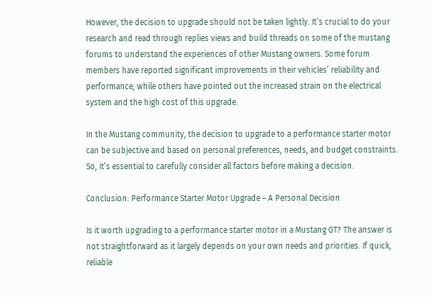However, the decision to upgrade should not be taken lightly. It’s crucial to do your research and read through replies views and build threads on some of the mustang forums to understand the experiences of other Mustang owners. Some forum members have reported significant improvements in their vehicles’ reliability and performance, while others have pointed out the increased strain on the electrical system and the high cost of this upgrade.

In the Mustang community, the decision to upgrade to a performance starter motor can be subjective and based on personal preferences, needs, and budget constraints. So, it’s essential to carefully consider all factors before making a decision.

Conclusion: Performance Starter Motor Upgrade – A Personal Decision

Is it worth upgrading to a performance starter motor in a Mustang GT? The answer is not straightforward as it largely depends on your own needs and priorities. If quick, reliable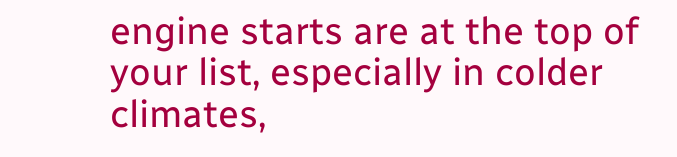engine starts are at the top of your list, especially in colder climates,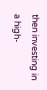then investing in a high-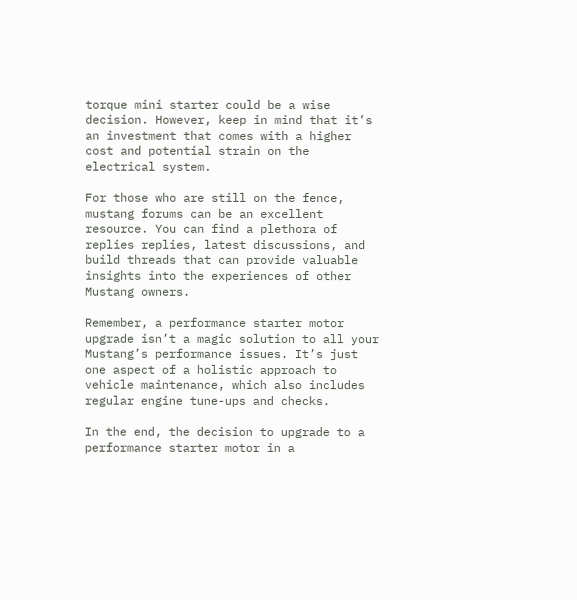torque mini starter could be a wise decision. However, keep in mind that it’s an investment that comes with a higher cost and potential strain on the electrical system.

For those who are still on the fence, mustang forums can be an excellent resource. You can find a plethora of replies replies, latest discussions, and build threads that can provide valuable insights into the experiences of other Mustang owners.

Remember, a performance starter motor upgrade isn’t a magic solution to all your Mustang’s performance issues. It’s just one aspect of a holistic approach to vehicle maintenance, which also includes regular engine tune-ups and checks.

In the end, the decision to upgrade to a performance starter motor in a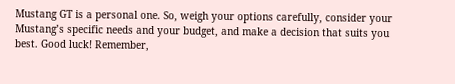Mustang GT is a personal one. So, weigh your options carefully, consider your Mustang’s specific needs and your budget, and make a decision that suits you best. Good luck! Remember,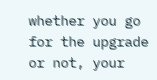whether you go for the upgrade or not, your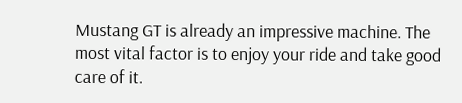Mustang GT is already an impressive machine. The most vital factor is to enjoy your ride and take good care of it.